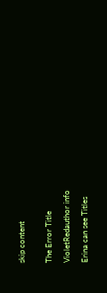skip content


The Error Title

VioletRedauthor info

Erina can see Titles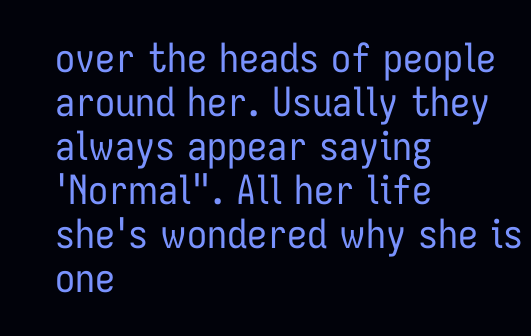over the heads of people around her. Usually they always appear saying 'Normal". All her life she's wondered why she is one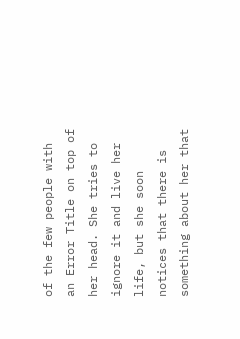of the few people with an Error Title on top of her head. She tries to ignore it and live her life, but she soon notices that there is something about her that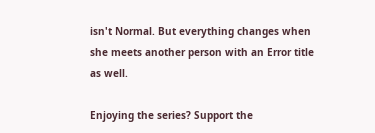isn't Normal. But everything changes when she meets another person with an Error title as well.

Enjoying the series? Support the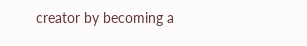creator by becoming a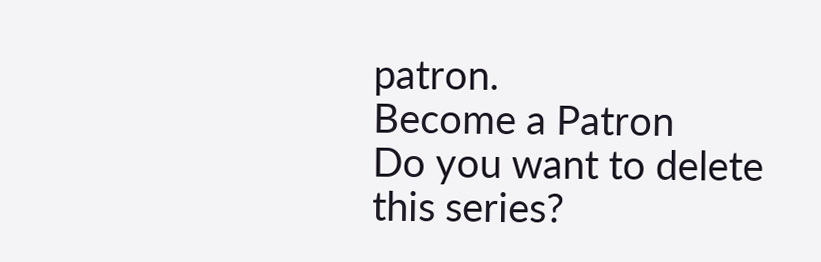patron.
Become a Patron
Do you want to delete
this series?